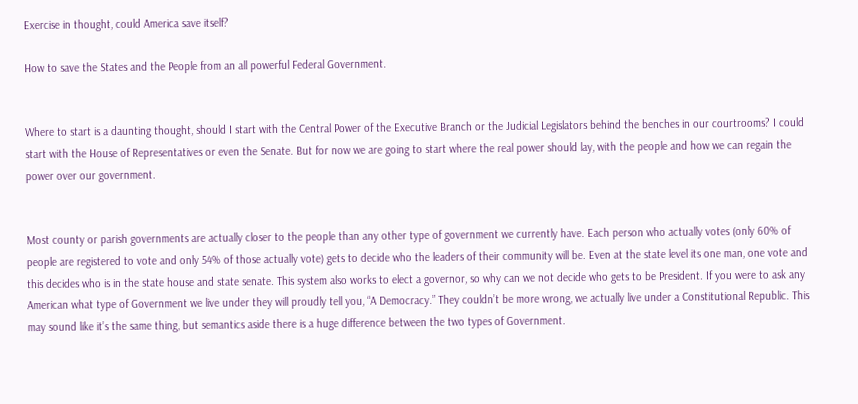Exercise in thought, could America save itself?

How to save the States and the People from an all powerful Federal Government.


Where to start is a daunting thought, should I start with the Central Power of the Executive Branch or the Judicial Legislators behind the benches in our courtrooms? I could start with the House of Representatives or even the Senate. But for now we are going to start where the real power should lay, with the people and how we can regain the power over our government.


Most county or parish governments are actually closer to the people than any other type of government we currently have. Each person who actually votes (only 60% of people are registered to vote and only 54% of those actually vote) gets to decide who the leaders of their community will be. Even at the state level its one man, one vote and this decides who is in the state house and state senate. This system also works to elect a governor, so why can we not decide who gets to be President. If you were to ask any American what type of Government we live under they will proudly tell you, “A Democracy.” They couldn’t be more wrong, we actually live under a Constitutional Republic. This may sound like it’s the same thing, but semantics aside there is a huge difference between the two types of Government.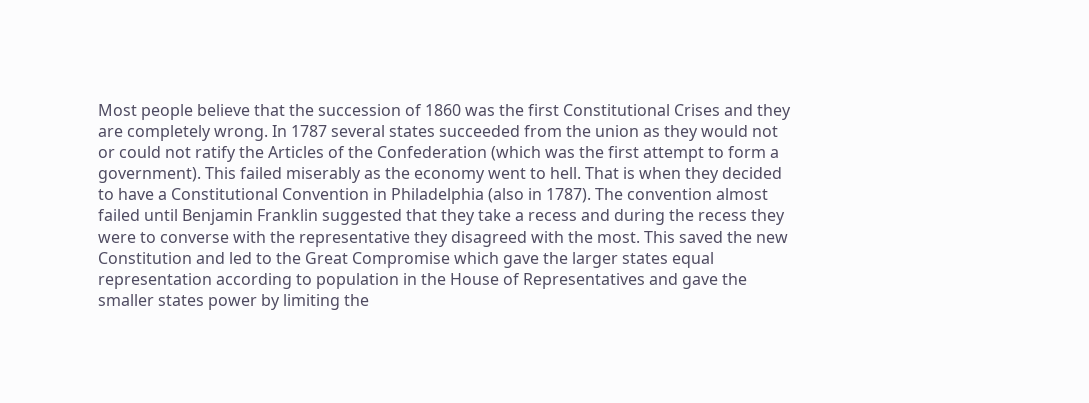Most people believe that the succession of 1860 was the first Constitutional Crises and they are completely wrong. In 1787 several states succeeded from the union as they would not or could not ratify the Articles of the Confederation (which was the first attempt to form a government). This failed miserably as the economy went to hell. That is when they decided to have a Constitutional Convention in Philadelphia (also in 1787). The convention almost failed until Benjamin Franklin suggested that they take a recess and during the recess they were to converse with the representative they disagreed with the most. This saved the new Constitution and led to the Great Compromise which gave the larger states equal representation according to population in the House of Representatives and gave the smaller states power by limiting the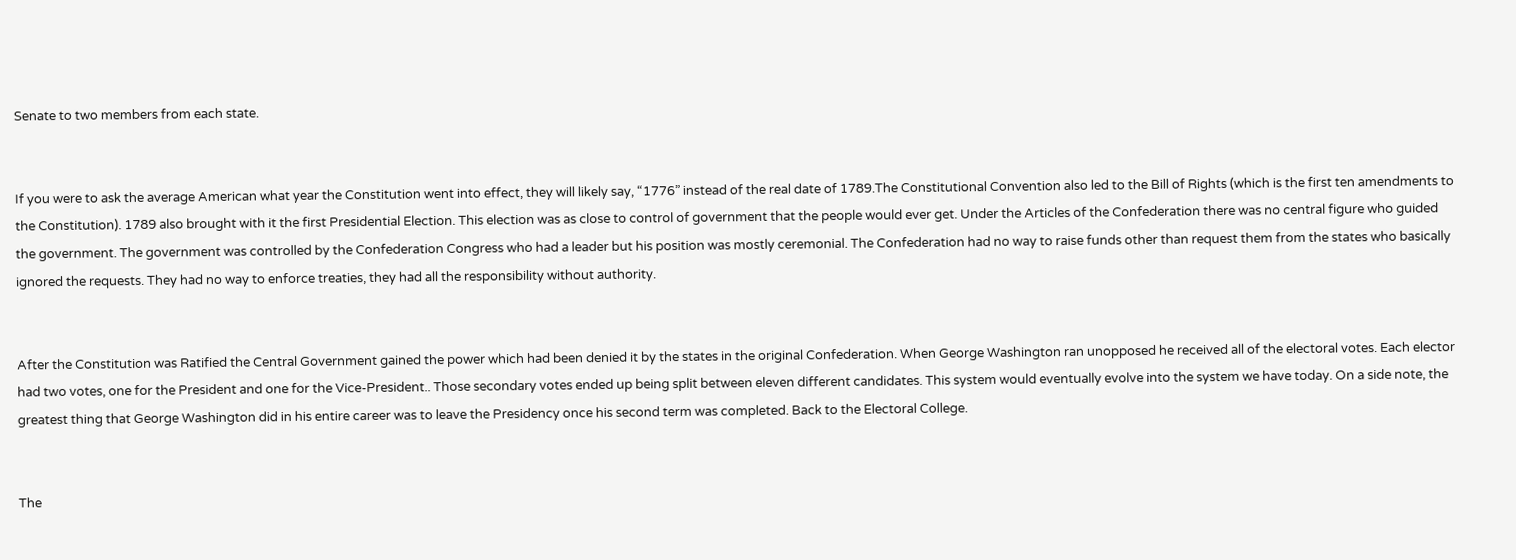Senate to two members from each state.


If you were to ask the average American what year the Constitution went into effect, they will likely say, “1776” instead of the real date of 1789.The Constitutional Convention also led to the Bill of Rights (which is the first ten amendments to the Constitution). 1789 also brought with it the first Presidential Election. This election was as close to control of government that the people would ever get. Under the Articles of the Confederation there was no central figure who guided the government. The government was controlled by the Confederation Congress who had a leader but his position was mostly ceremonial. The Confederation had no way to raise funds other than request them from the states who basically ignored the requests. They had no way to enforce treaties, they had all the responsibility without authority.


After the Constitution was Ratified the Central Government gained the power which had been denied it by the states in the original Confederation. When George Washington ran unopposed he received all of the electoral votes. Each elector had two votes, one for the President and one for the Vice-President.. Those secondary votes ended up being split between eleven different candidates. This system would eventually evolve into the system we have today. On a side note, the greatest thing that George Washington did in his entire career was to leave the Presidency once his second term was completed. Back to the Electoral College.


The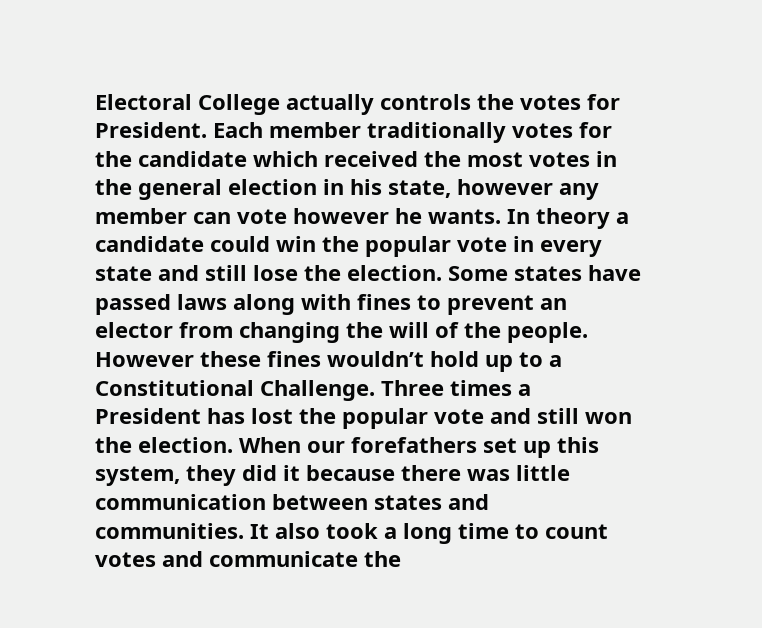Electoral College actually controls the votes for President. Each member traditionally votes for the candidate which received the most votes in the general election in his state, however any member can vote however he wants. In theory a candidate could win the popular vote in every state and still lose the election. Some states have passed laws along with fines to prevent an elector from changing the will of the people. However these fines wouldn’t hold up to a Constitutional Challenge. Three times a President has lost the popular vote and still won the election. When our forefathers set up this system, they did it because there was little communication between states and communities. It also took a long time to count votes and communicate the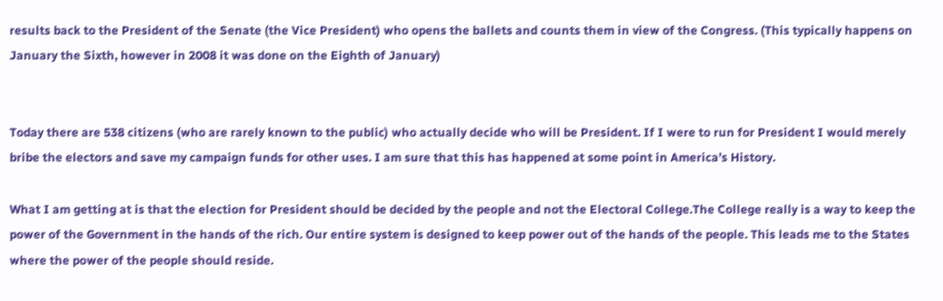results back to the President of the Senate (the Vice President) who opens the ballets and counts them in view of the Congress. (This typically happens on January the Sixth, however in 2008 it was done on the Eighth of January)


Today there are 538 citizens (who are rarely known to the public) who actually decide who will be President. If I were to run for President I would merely bribe the electors and save my campaign funds for other uses. I am sure that this has happened at some point in America’s History.

What I am getting at is that the election for President should be decided by the people and not the Electoral College.The College really is a way to keep the power of the Government in the hands of the rich. Our entire system is designed to keep power out of the hands of the people. This leads me to the States where the power of the people should reside.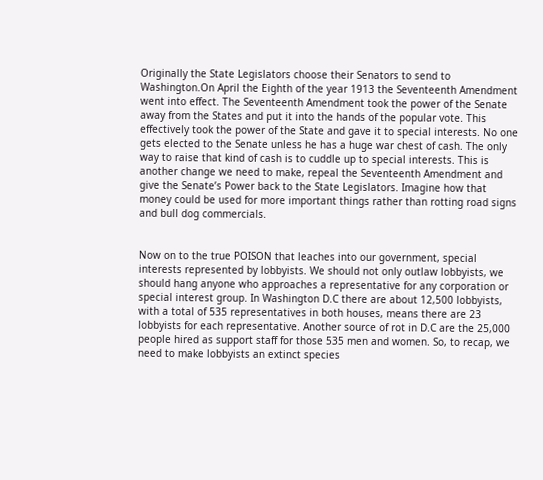Originally the State Legislators choose their Senators to send to Washington.On April the Eighth of the year 1913 the Seventeenth Amendment went into effect. The Seventeenth Amendment took the power of the Senate away from the States and put it into the hands of the popular vote. This effectively took the power of the State and gave it to special interests. No one gets elected to the Senate unless he has a huge war chest of cash. The only way to raise that kind of cash is to cuddle up to special interests. This is another change we need to make, repeal the Seventeenth Amendment and give the Senate’s Power back to the State Legislators. Imagine how that money could be used for more important things rather than rotting road signs and bull dog commercials.


Now on to the true POISON that leaches into our government, special interests represented by lobbyists. We should not only outlaw lobbyists, we should hang anyone who approaches a representative for any corporation or special interest group. In Washington D.C there are about 12,500 lobbyists, with a total of 535 representatives in both houses, means there are 23 lobbyists for each representative. Another source of rot in D.C are the 25,000 people hired as support staff for those 535 men and women. So, to recap, we need to make lobbyists an extinct species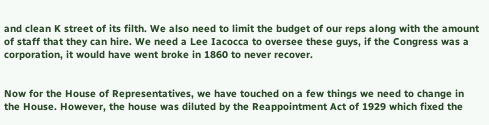and clean K street of its filth. We also need to limit the budget of our reps along with the amount of staff that they can hire. We need a Lee Iacocca to oversee these guys, if the Congress was a corporation, it would have went broke in 1860 to never recover.


Now for the House of Representatives, we have touched on a few things we need to change in the House. However, the house was diluted by the Reappointment Act of 1929 which fixed the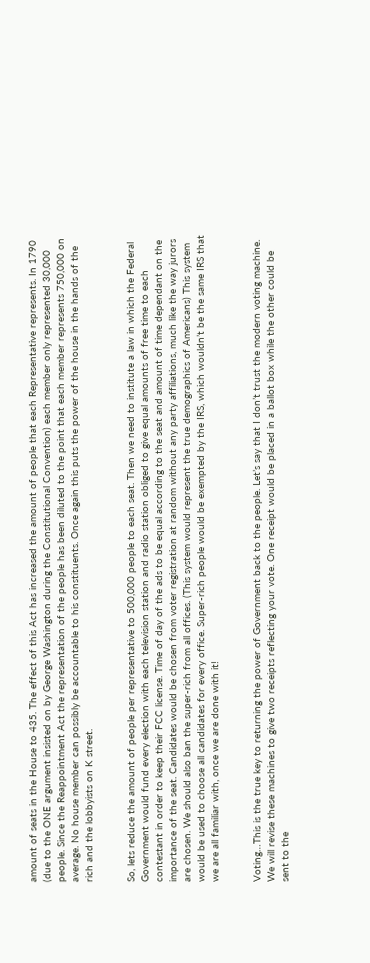amount of seats in the House to 435. The effect of this Act has increased the amount of people that each Representative represents. In 1790 (due to the ONE argument insisted on by George Washington during the Constitutional Convention) each member only represented 30,000 people. Since the Reappointment Act the representation of the people has been diluted to the point that each member represents 750,000 on average. No house member can possibly be accountable to his constituents. Once again this puts the power of the house in the hands of the rich and the lobbyists on K street.


So, lets reduce the amount of people per representative to 500,000 people to each seat. Then we need to institute a law in which the Federal Government would fund every election with each television station and radio station obliged to give equal amounts of free time to each contestant in order to keep their FCC license. Time of day of the ads to be equal according to the seat and amount of time dependant on the importance of the seat. Candidates would be chosen from voter registration at random without any party affiliations, much like the way jurors are chosen. We should also ban the super-rich from all offices. (This system would represent the true demographics of Americans) This system would be used to choose all candidates for every office. Super-rich people would be exempted by the IRS, which wouldn’t be the same IRS that we are all familiar with, once we are done with it!


Voting…This is the true key to returning the power of Government back to the people. Let’s say that I don’t trust the modern voting machine. We will revise these machines to give two receipts reflecting your vote. One receipt would be placed in a ballot box while the other could be sent to the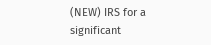(NEW) IRS for a significant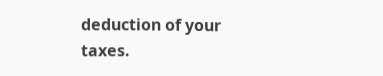deduction of your taxes.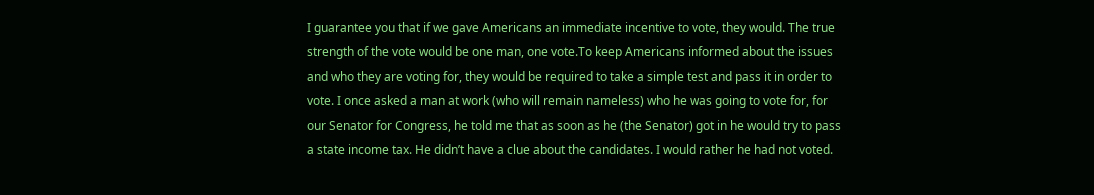I guarantee you that if we gave Americans an immediate incentive to vote, they would. The true strength of the vote would be one man, one vote.To keep Americans informed about the issues and who they are voting for, they would be required to take a simple test and pass it in order to vote. I once asked a man at work (who will remain nameless) who he was going to vote for, for our Senator for Congress, he told me that as soon as he (the Senator) got in he would try to pass a state income tax. He didn’t have a clue about the candidates. I would rather he had not voted.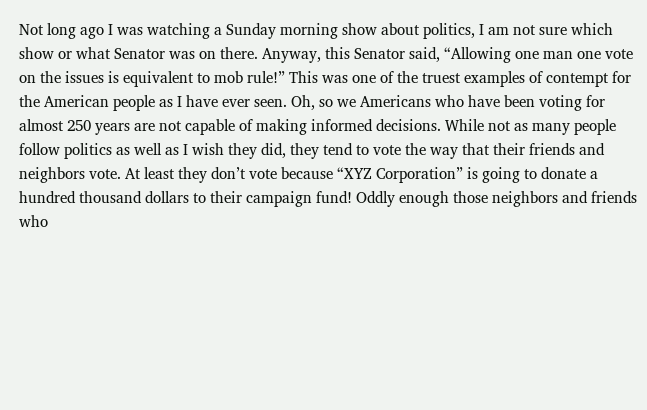Not long ago I was watching a Sunday morning show about politics, I am not sure which show or what Senator was on there. Anyway, this Senator said, “Allowing one man one vote on the issues is equivalent to mob rule!” This was one of the truest examples of contempt for the American people as I have ever seen. Oh, so we Americans who have been voting for almost 250 years are not capable of making informed decisions. While not as many people follow politics as well as I wish they did, they tend to vote the way that their friends and neighbors vote. At least they don’t vote because “XYZ Corporation” is going to donate a hundred thousand dollars to their campaign fund! Oddly enough those neighbors and friends who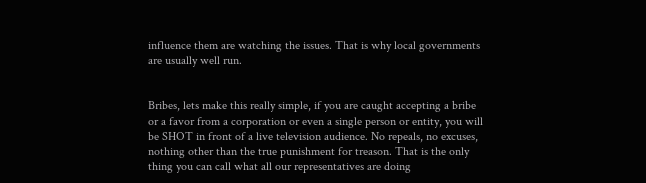influence them are watching the issues. That is why local governments are usually well run.


Bribes, lets make this really simple, if you are caught accepting a bribe or a favor from a corporation or even a single person or entity, you will be SHOT in front of a live television audience. No repeals, no excuses, nothing other than the true punishment for treason. That is the only thing you can call what all our representatives are doing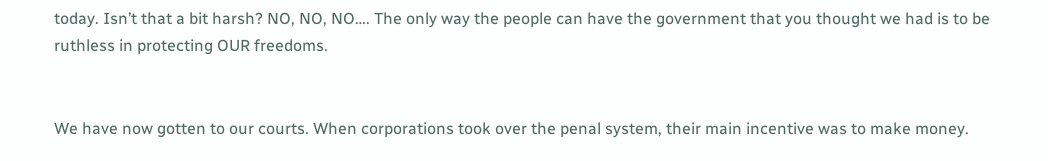today. Isn’t that a bit harsh? NO, NO, NO…. The only way the people can have the government that you thought we had is to be ruthless in protecting OUR freedoms.


We have now gotten to our courts. When corporations took over the penal system, their main incentive was to make money.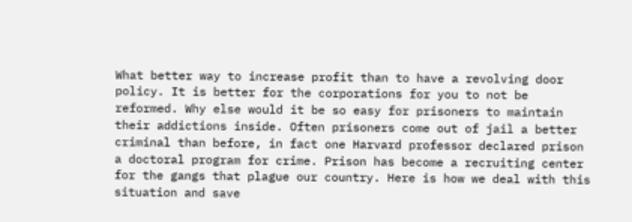What better way to increase profit than to have a revolving door policy. It is better for the corporations for you to not be reformed. Why else would it be so easy for prisoners to maintain their addictions inside. Often prisoners come out of jail a better criminal than before, in fact one Harvard professor declared prison a doctoral program for crime. Prison has become a recruiting center for the gangs that plague our country. Here is how we deal with this situation and save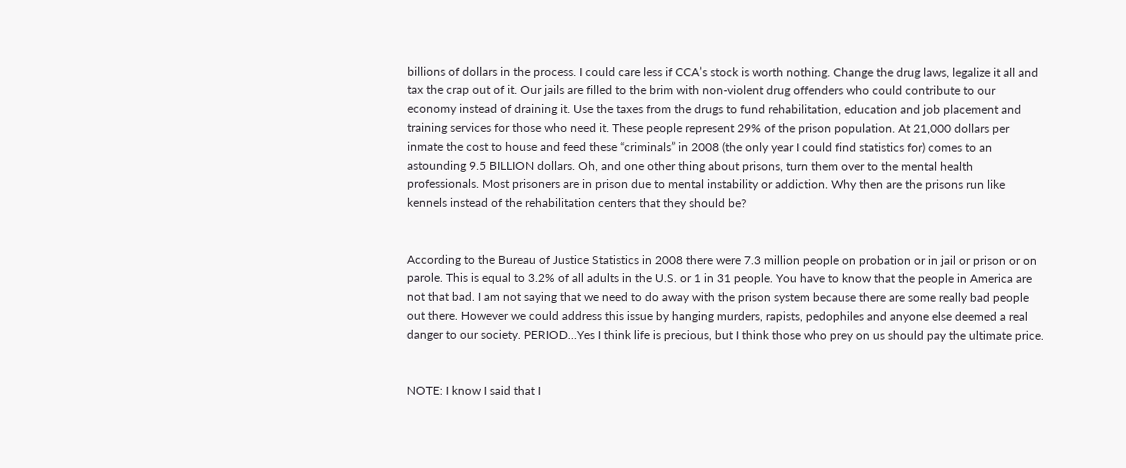billions of dollars in the process. I could care less if CCA’s stock is worth nothing. Change the drug laws, legalize it all and tax the crap out of it. Our jails are filled to the brim with non-violent drug offenders who could contribute to our economy instead of draining it. Use the taxes from the drugs to fund rehabilitation, education and job placement and training services for those who need it. These people represent 29% of the prison population. At 21,000 dollars per inmate the cost to house and feed these “criminals” in 2008 (the only year I could find statistics for) comes to an astounding 9.5 BILLION dollars. Oh, and one other thing about prisons, turn them over to the mental health professionals. Most prisoners are in prison due to mental instability or addiction. Why then are the prisons run like kennels instead of the rehabilitation centers that they should be?


According to the Bureau of Justice Statistics in 2008 there were 7.3 million people on probation or in jail or prison or on parole. This is equal to 3.2% of all adults in the U.S. or 1 in 31 people. You have to know that the people in America are not that bad. I am not saying that we need to do away with the prison system because there are some really bad people out there. However we could address this issue by hanging murders, rapists, pedophiles and anyone else deemed a real danger to our society. PERIOD…Yes I think life is precious, but I think those who prey on us should pay the ultimate price.


NOTE: I know I said that I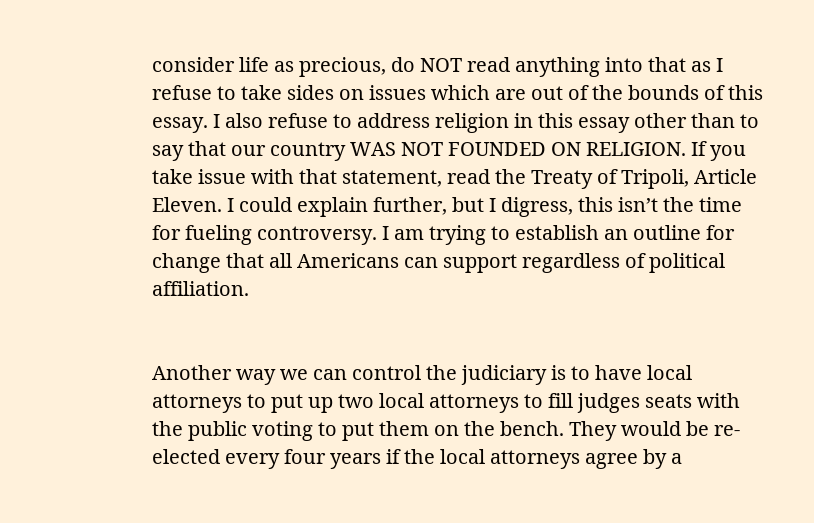consider life as precious, do NOT read anything into that as I refuse to take sides on issues which are out of the bounds of this essay. I also refuse to address religion in this essay other than to say that our country WAS NOT FOUNDED ON RELIGION. If you take issue with that statement, read the Treaty of Tripoli, Article Eleven. I could explain further, but I digress, this isn’t the time for fueling controversy. I am trying to establish an outline for change that all Americans can support regardless of political affiliation.


Another way we can control the judiciary is to have local attorneys to put up two local attorneys to fill judges seats with the public voting to put them on the bench. They would be re-elected every four years if the local attorneys agree by a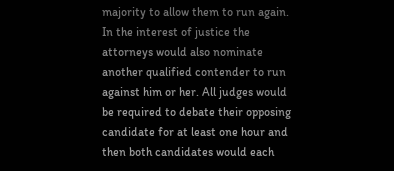majority to allow them to run again. In the interest of justice the attorneys would also nominate another qualified contender to run against him or her. All judges would be required to debate their opposing candidate for at least one hour and then both candidates would each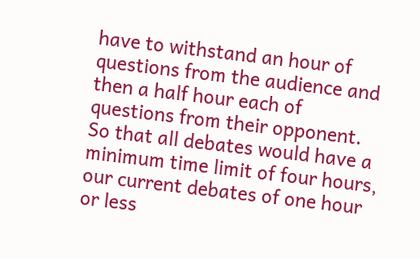have to withstand an hour of questions from the audience and then a half hour each of questions from their opponent. So that all debates would have a minimum time limit of four hours, our current debates of one hour or less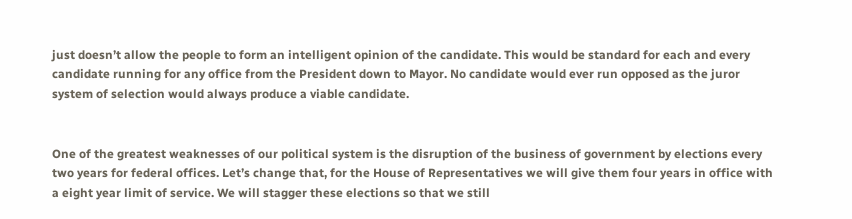just doesn’t allow the people to form an intelligent opinion of the candidate. This would be standard for each and every candidate running for any office from the President down to Mayor. No candidate would ever run opposed as the juror system of selection would always produce a viable candidate.


One of the greatest weaknesses of our political system is the disruption of the business of government by elections every two years for federal offices. Let’s change that, for the House of Representatives we will give them four years in office with a eight year limit of service. We will stagger these elections so that we still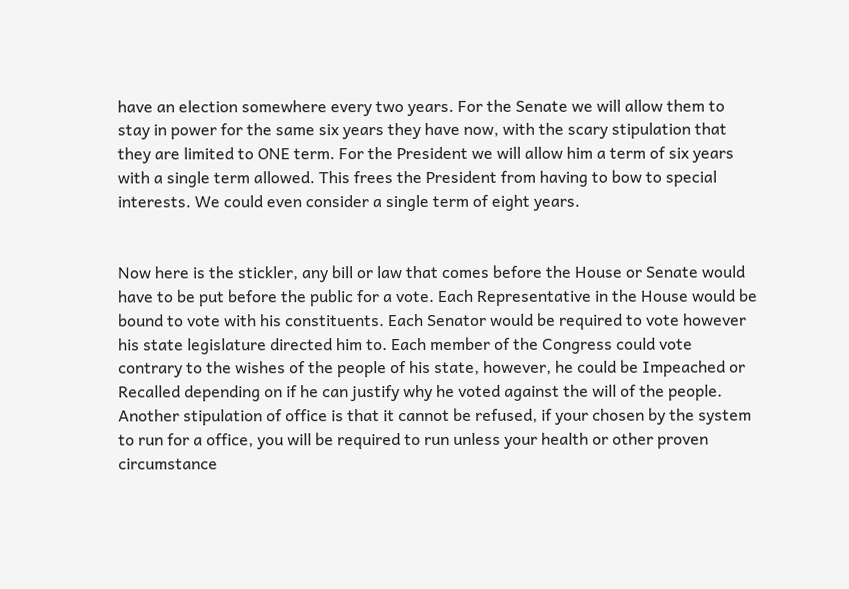have an election somewhere every two years. For the Senate we will allow them to stay in power for the same six years they have now, with the scary stipulation that they are limited to ONE term. For the President we will allow him a term of six years with a single term allowed. This frees the President from having to bow to special interests. We could even consider a single term of eight years.


Now here is the stickler, any bill or law that comes before the House or Senate would have to be put before the public for a vote. Each Representative in the House would be bound to vote with his constituents. Each Senator would be required to vote however his state legislature directed him to. Each member of the Congress could vote contrary to the wishes of the people of his state, however, he could be Impeached or Recalled depending on if he can justify why he voted against the will of the people. Another stipulation of office is that it cannot be refused, if your chosen by the system to run for a office, you will be required to run unless your health or other proven circumstance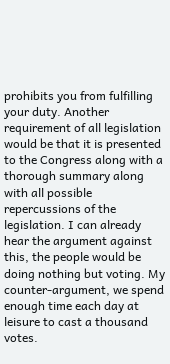prohibits you from fulfilling your duty. Another requirement of all legislation would be that it is presented to the Congress along with a thorough summary along with all possible repercussions of the legislation. I can already hear the argument against this, the people would be doing nothing but voting. My counter-argument, we spend enough time each day at leisure to cast a thousand votes.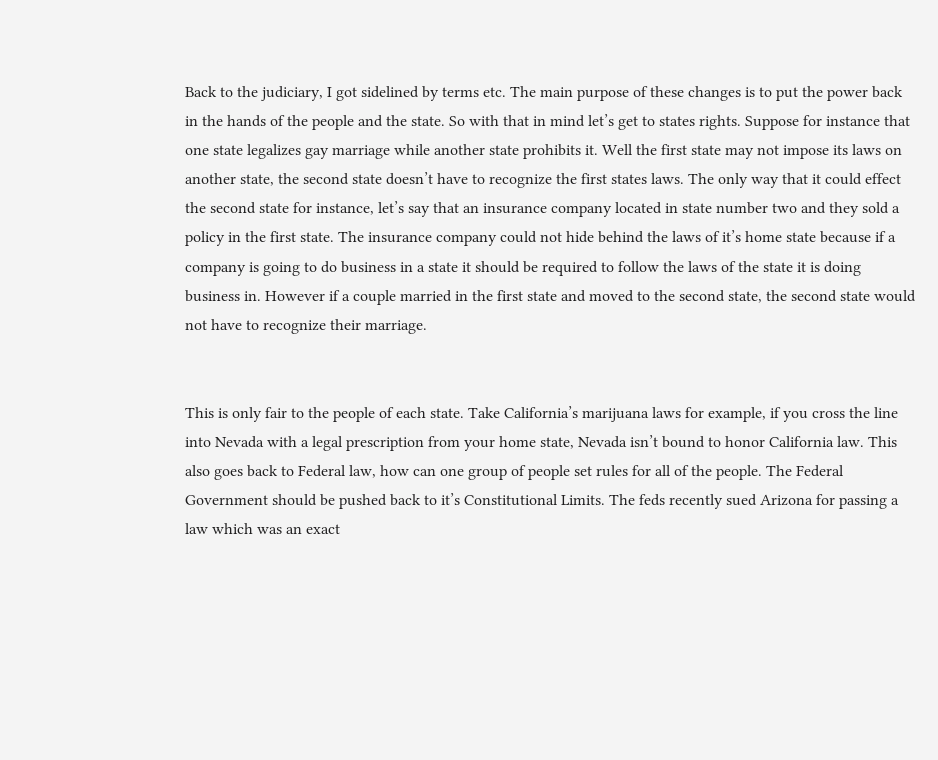Back to the judiciary, I got sidelined by terms etc. The main purpose of these changes is to put the power back in the hands of the people and the state. So with that in mind let’s get to states rights. Suppose for instance that one state legalizes gay marriage while another state prohibits it. Well the first state may not impose its laws on another state, the second state doesn’t have to recognize the first states laws. The only way that it could effect the second state for instance, let’s say that an insurance company located in state number two and they sold a policy in the first state. The insurance company could not hide behind the laws of it’s home state because if a company is going to do business in a state it should be required to follow the laws of the state it is doing business in. However if a couple married in the first state and moved to the second state, the second state would not have to recognize their marriage.


This is only fair to the people of each state. Take California’s marijuana laws for example, if you cross the line into Nevada with a legal prescription from your home state, Nevada isn’t bound to honor California law. This also goes back to Federal law, how can one group of people set rules for all of the people. The Federal Government should be pushed back to it’s Constitutional Limits. The feds recently sued Arizona for passing a law which was an exact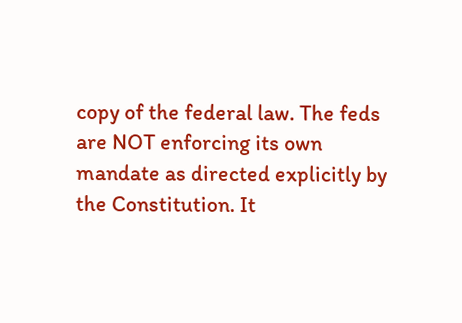copy of the federal law. The feds are NOT enforcing its own mandate as directed explicitly by the Constitution. It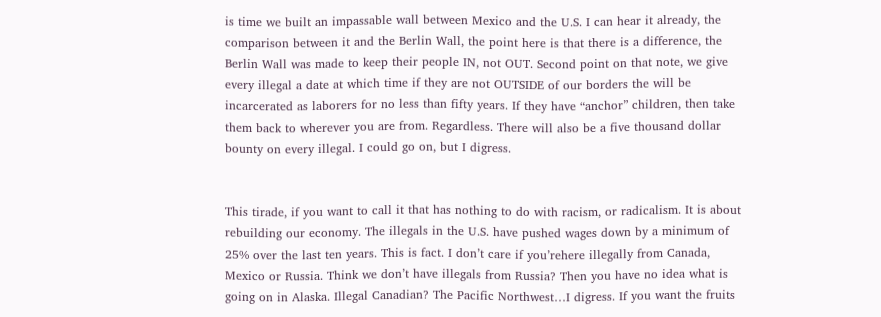is time we built an impassable wall between Mexico and the U.S. I can hear it already, the comparison between it and the Berlin Wall, the point here is that there is a difference, the Berlin Wall was made to keep their people IN, not OUT. Second point on that note, we give every illegal a date at which time if they are not OUTSIDE of our borders the will be incarcerated as laborers for no less than fifty years. If they have “anchor” children, then take them back to wherever you are from. Regardless. There will also be a five thousand dollar bounty on every illegal. I could go on, but I digress.


This tirade, if you want to call it that has nothing to do with racism, or radicalism. It is about rebuilding our economy. The illegals in the U.S. have pushed wages down by a minimum of 25% over the last ten years. This is fact. I don’t care if you’rehere illegally from Canada, Mexico or Russia. Think we don’t have illegals from Russia? Then you have no idea what is going on in Alaska. Illegal Canadian? The Pacific Northwest…I digress. If you want the fruits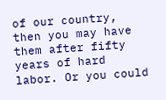of our country, then you may have them after fifty years of hard labor. Or you could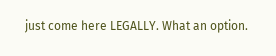just come here LEGALLY. What an option.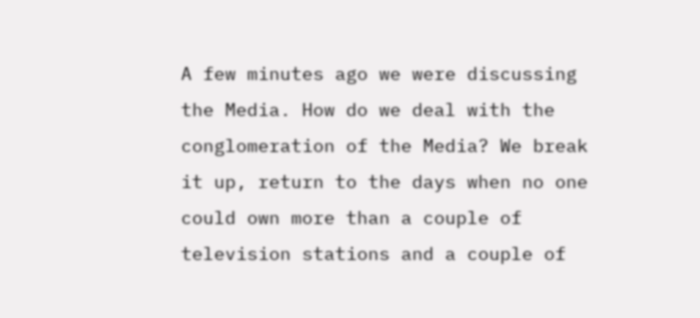A few minutes ago we were discussing the Media. How do we deal with the conglomeration of the Media? We break it up, return to the days when no one could own more than a couple of television stations and a couple of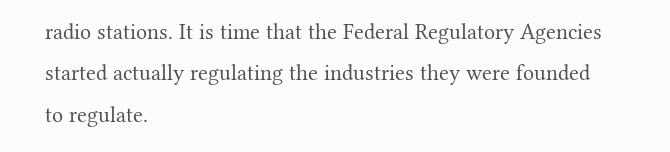radio stations. It is time that the Federal Regulatory Agencies started actually regulating the industries they were founded to regulate.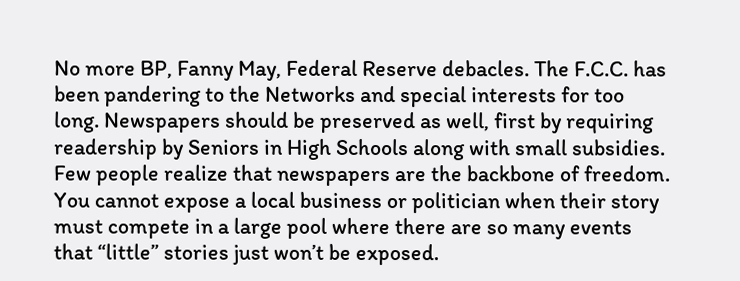No more BP, Fanny May, Federal Reserve debacles. The F.C.C. has been pandering to the Networks and special interests for too long. Newspapers should be preserved as well, first by requiring readership by Seniors in High Schools along with small subsidies. Few people realize that newspapers are the backbone of freedom. You cannot expose a local business or politician when their story must compete in a large pool where there are so many events that “little” stories just won’t be exposed.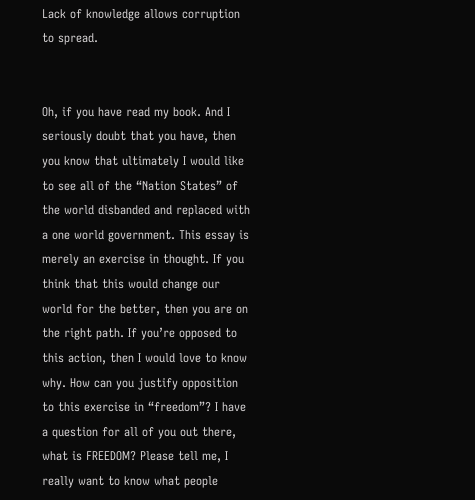Lack of knowledge allows corruption to spread.


Oh, if you have read my book. And I seriously doubt that you have, then you know that ultimately I would like to see all of the “Nation States” of the world disbanded and replaced with a one world government. This essay is merely an exercise in thought. If you think that this would change our world for the better, then you are on the right path. If you’re opposed to this action, then I would love to know why. How can you justify opposition to this exercise in “freedom”? I have a question for all of you out there, what is FREEDOM? Please tell me, I really want to know what people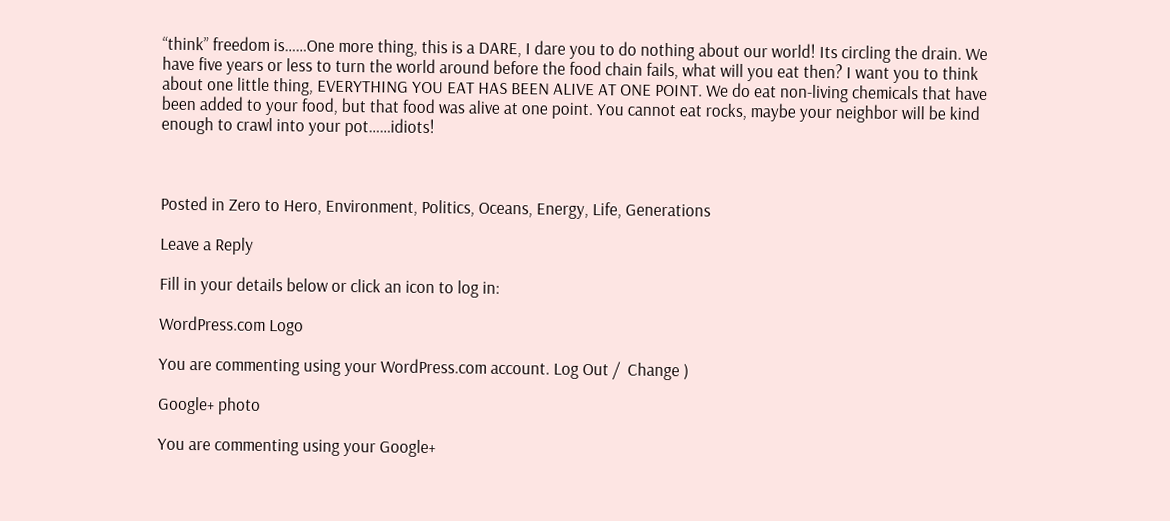“think” freedom is……One more thing, this is a DARE, I dare you to do nothing about our world! Its circling the drain. We have five years or less to turn the world around before the food chain fails, what will you eat then? I want you to think about one little thing, EVERYTHING YOU EAT HAS BEEN ALIVE AT ONE POINT. We do eat non-living chemicals that have been added to your food, but that food was alive at one point. You cannot eat rocks, maybe your neighbor will be kind enough to crawl into your pot……idiots!



Posted in Zero to Hero, Environment, Politics, Oceans, Energy, Life, Generations

Leave a Reply

Fill in your details below or click an icon to log in:

WordPress.com Logo

You are commenting using your WordPress.com account. Log Out /  Change )

Google+ photo

You are commenting using your Google+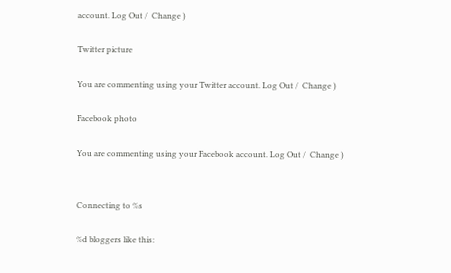account. Log Out /  Change )

Twitter picture

You are commenting using your Twitter account. Log Out /  Change )

Facebook photo

You are commenting using your Facebook account. Log Out /  Change )


Connecting to %s

%d bloggers like this: